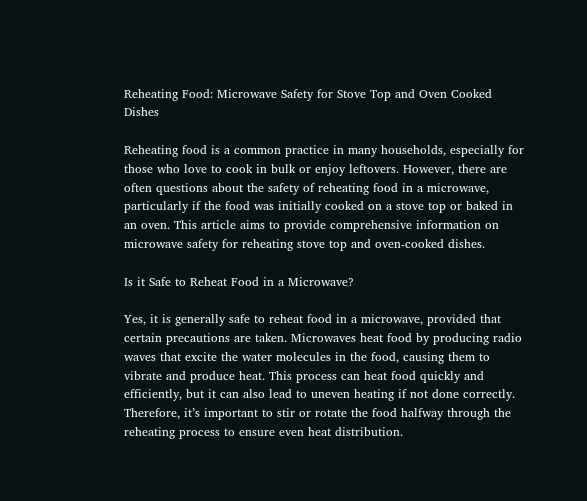Reheating Food: Microwave Safety for Stove Top and Oven Cooked Dishes

Reheating food is a common practice in many households, especially for those who love to cook in bulk or enjoy leftovers. However, there are often questions about the safety of reheating food in a microwave, particularly if the food was initially cooked on a stove top or baked in an oven. This article aims to provide comprehensive information on microwave safety for reheating stove top and oven-cooked dishes.

Is it Safe to Reheat Food in a Microwave?

Yes, it is generally safe to reheat food in a microwave, provided that certain precautions are taken. Microwaves heat food by producing radio waves that excite the water molecules in the food, causing them to vibrate and produce heat. This process can heat food quickly and efficiently, but it can also lead to uneven heating if not done correctly. Therefore, it’s important to stir or rotate the food halfway through the reheating process to ensure even heat distribution.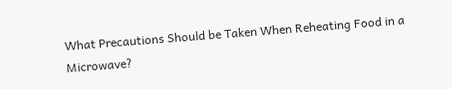What Precautions Should be Taken When Reheating Food in a Microwave?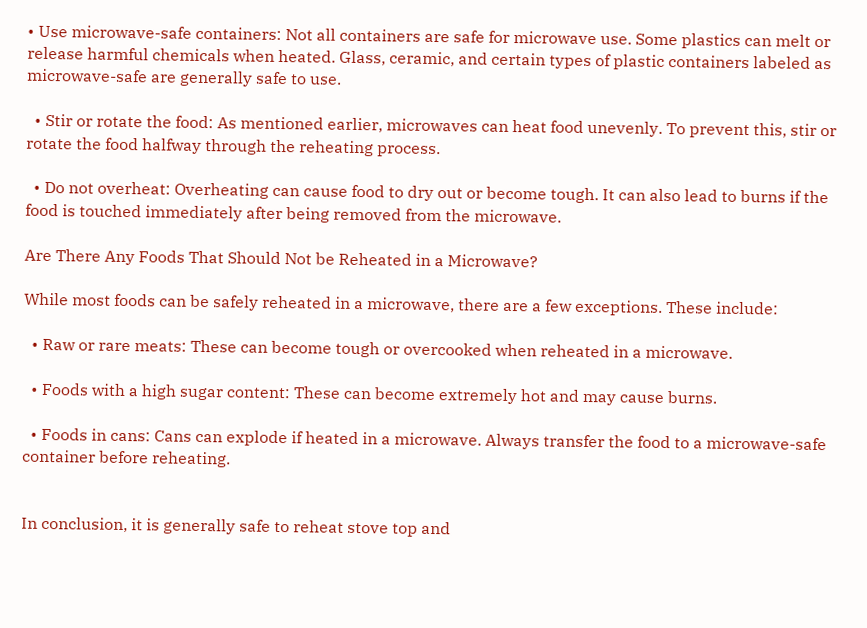• Use microwave-safe containers: Not all containers are safe for microwave use. Some plastics can melt or release harmful chemicals when heated. Glass, ceramic, and certain types of plastic containers labeled as microwave-safe are generally safe to use.

  • Stir or rotate the food: As mentioned earlier, microwaves can heat food unevenly. To prevent this, stir or rotate the food halfway through the reheating process.

  • Do not overheat: Overheating can cause food to dry out or become tough. It can also lead to burns if the food is touched immediately after being removed from the microwave.

Are There Any Foods That Should Not be Reheated in a Microwave?

While most foods can be safely reheated in a microwave, there are a few exceptions. These include:

  • Raw or rare meats: These can become tough or overcooked when reheated in a microwave.

  • Foods with a high sugar content: These can become extremely hot and may cause burns.

  • Foods in cans: Cans can explode if heated in a microwave. Always transfer the food to a microwave-safe container before reheating.


In conclusion, it is generally safe to reheat stove top and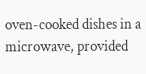oven-cooked dishes in a microwave, provided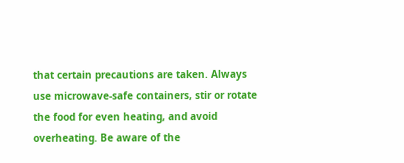that certain precautions are taken. Always use microwave-safe containers, stir or rotate the food for even heating, and avoid overheating. Be aware of the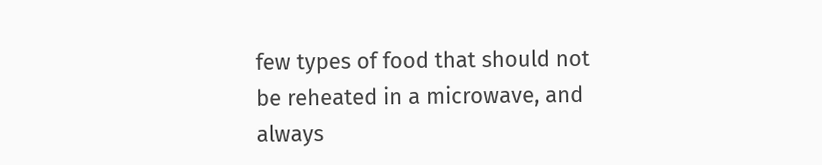few types of food that should not be reheated in a microwave, and always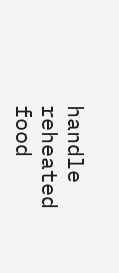handle reheated food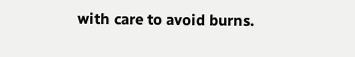with care to avoid burns.